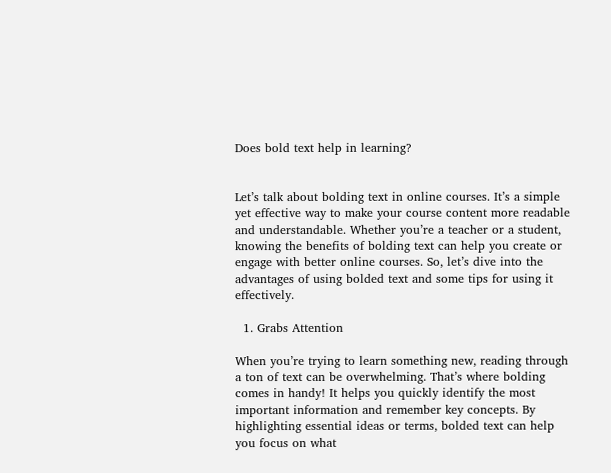Does bold text help in learning?


Let’s talk about bolding text in online courses. It’s a simple yet effective way to make your course content more readable and understandable. Whether you’re a teacher or a student, knowing the benefits of bolding text can help you create or engage with better online courses. So, let’s dive into the advantages of using bolded text and some tips for using it effectively.

  1. Grabs Attention

When you’re trying to learn something new, reading through a ton of text can be overwhelming. That’s where bolding comes in handy! It helps you quickly identify the most important information and remember key concepts. By highlighting essential ideas or terms, bolded text can help you focus on what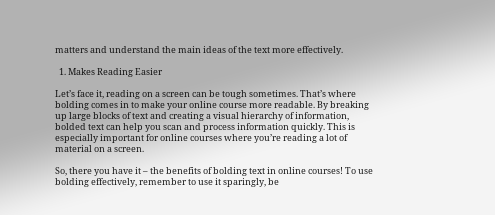matters and understand the main ideas of the text more effectively.

  1. Makes Reading Easier

Let’s face it, reading on a screen can be tough sometimes. That’s where bolding comes in to make your online course more readable. By breaking up large blocks of text and creating a visual hierarchy of information, bolded text can help you scan and process information quickly. This is especially important for online courses where you’re reading a lot of material on a screen.

So, there you have it – the benefits of bolding text in online courses! To use bolding effectively, remember to use it sparingly, be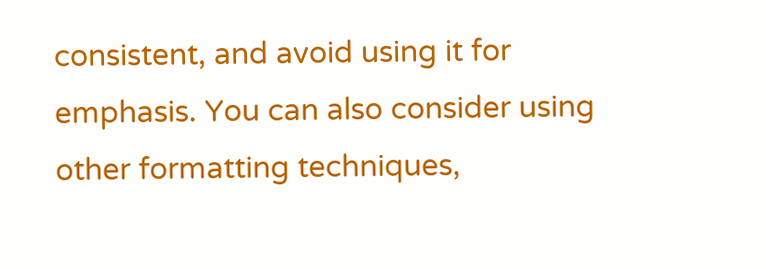consistent, and avoid using it for emphasis. You can also consider using other formatting techniques,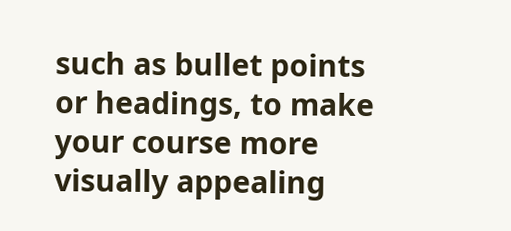such as bullet points or headings, to make your course more visually appealing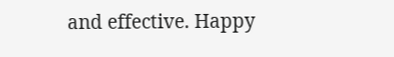and effective. Happy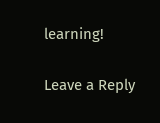learning!

Leave a Reply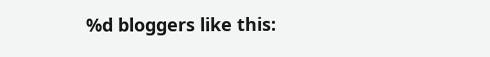%d bloggers like this: